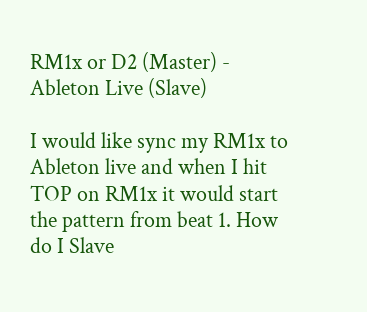RM1x or D2 (Master) - Ableton Live (Slave)

I would like sync my RM1x to Ableton live and when I hit TOP on RM1x it would start the pattern from beat 1. How do I Slave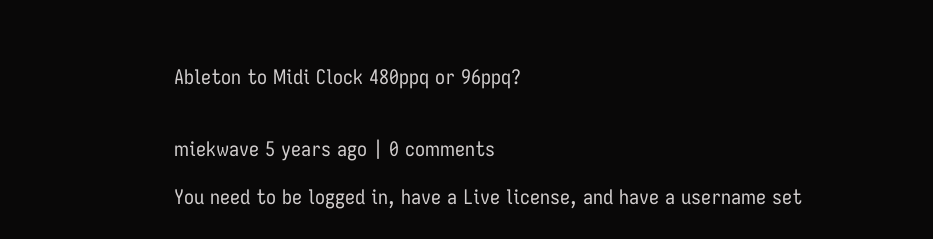Ableton to Midi Clock 480ppq or 96ppq?


miekwave 5 years ago | 0 comments

You need to be logged in, have a Live license, and have a username set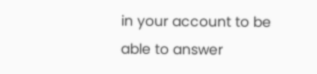in your account to be able to answer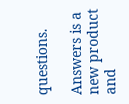questions.

Answers is a new product and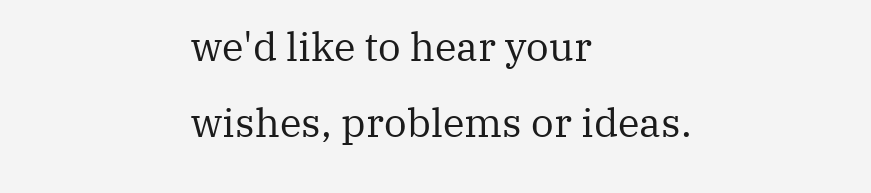we'd like to hear your wishes, problems or ideas.